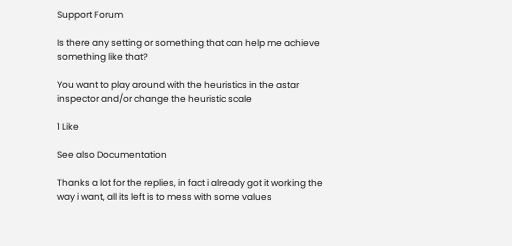Support Forum

Is there any setting or something that can help me achieve something like that?

You want to play around with the heuristics in the astar inspector and/or change the heuristic scale

1 Like

See also Documentation

Thanks a lot for the replies, in fact i already got it working the way i want, all its left is to mess with some values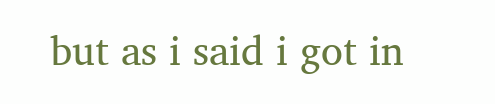but as i said i got in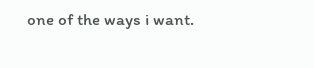one of the ways i want.